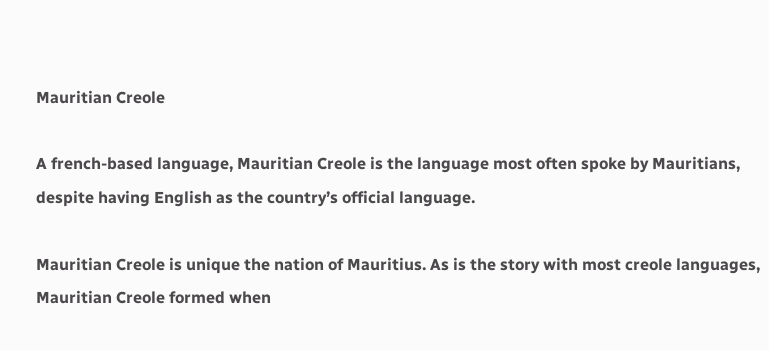Mauritian Creole

A french-based language, Mauritian Creole is the language most often spoke by Mauritians, despite having English as the country’s official language.

Mauritian Creole is unique the nation of Mauritius. As is the story with most creole languages, Mauritian Creole formed when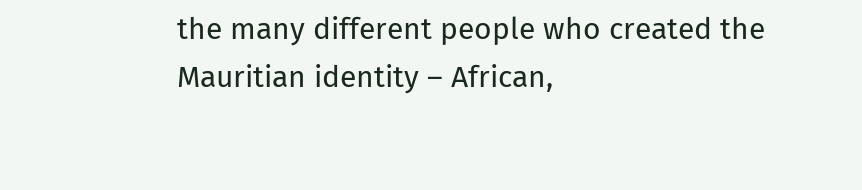the many different people who created the Mauritian identity – African,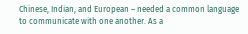Chinese, Indian, and European – needed a common language to communicate with one another. As a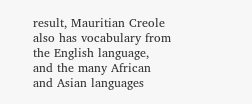result, Mauritian Creole also has vocabulary from the English language, and the many African and Asian languages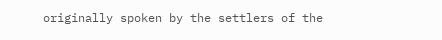originally spoken by the settlers of the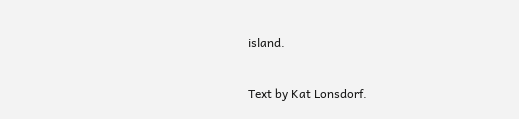island.

Text by Kat Lonsdorf.